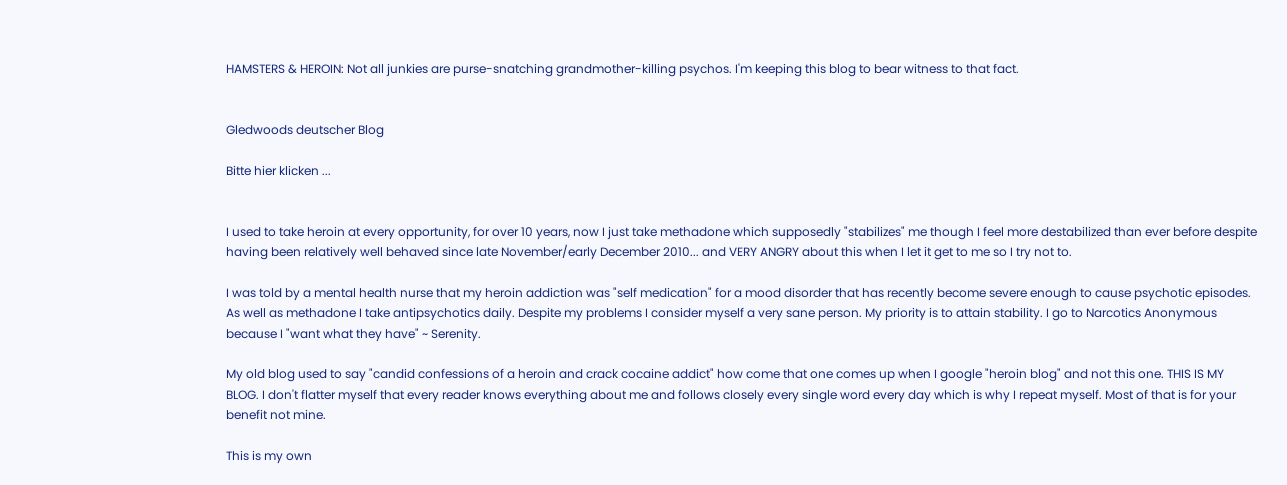HAMSTERS & HEROIN: Not all junkies are purse-snatching grandmother-killing psychos. I'm keeping this blog to bear witness to that fact.


Gledwoods deutscher Blog

Bitte hier klicken ...


I used to take heroin at every opportunity, for over 10 years, now I just take methadone which supposedly "stabilizes" me though I feel more destabilized than ever before despite having been relatively well behaved since late November/early December 2010... and VERY ANGRY about this when I let it get to me so I try not to.

I was told by a mental health nurse that my heroin addiction was "self medication" for a mood disorder that has recently become severe enough to cause psychotic episodes. As well as methadone I take antipsychotics daily. Despite my problems I consider myself a very sane person. My priority is to attain stability. I go to Narcotics Anonymous because I "want what they have" ~ Serenity.

My old blog used to say "candid confessions of a heroin and crack cocaine addict" how come that one comes up when I google "heroin blog" and not this one. THIS IS MY BLOG. I don't flatter myself that every reader knows everything about me and follows closely every single word every day which is why I repeat myself. Most of that is for your benefit not mine.

This is my own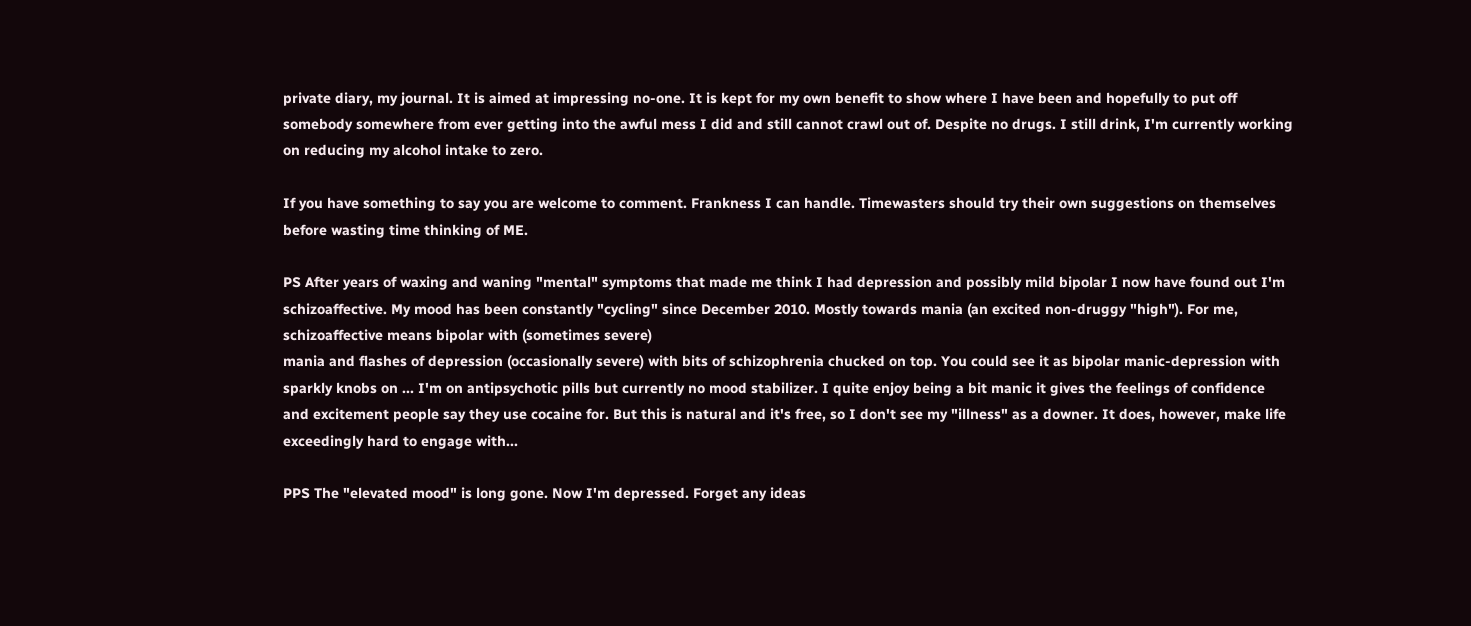private diary, my journal. It is aimed at impressing no-one. It is kept for my own benefit to show where I have been and hopefully to put off somebody somewhere from ever getting into the awful mess I did and still cannot crawl out of. Despite no drugs. I still drink, I'm currently working on reducing my alcohol intake to zero.

If you have something to say you are welcome to comment. Frankness I can handle. Timewasters should try their own suggestions on themselves before wasting time thinking of ME.

PS After years of waxing and waning "mental" symptoms that made me think I had depression and possibly mild bipolar I now have found out I'm schizoaffective. My mood has been constantly "cycling" since December 2010. Mostly towards mania (an excited non-druggy "high"). For me, schizoaffective means bipolar with (sometimes severe)
mania and flashes of depression (occasionally severe) with bits of schizophrenia chucked on top. You could see it as bipolar manic-depression with sparkly knobs on ... I'm on antipsychotic pills but currently no mood stabilizer. I quite enjoy being a bit manic it gives the feelings of confidence and excitement people say they use cocaine for. But this is natural and it's free, so I don't see my "illness" as a downer. It does, however, make life exceedingly hard to engage with...

PPS The "elevated mood" is long gone. Now I'm depressed. Forget any ideas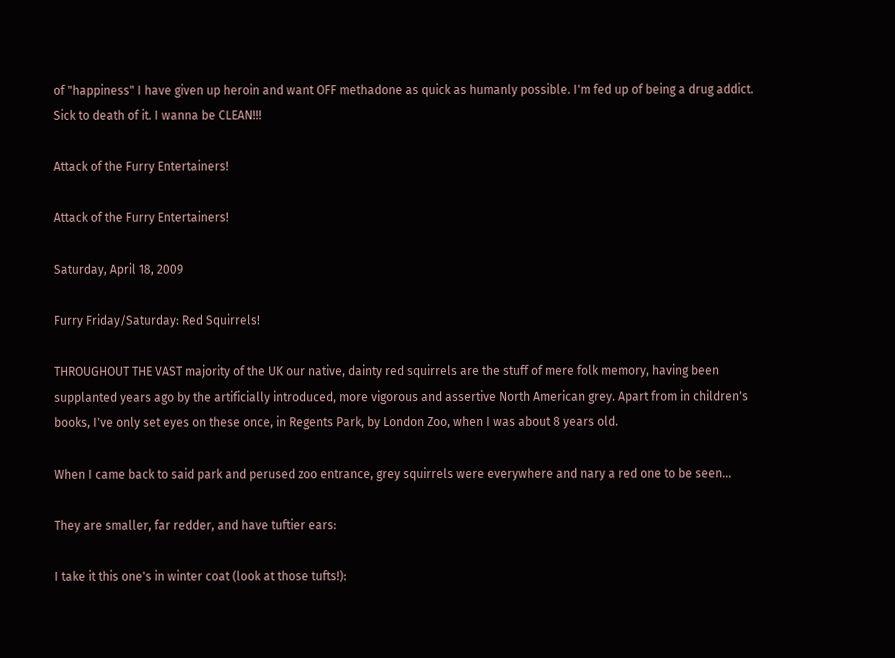of "happiness" I have given up heroin and want OFF methadone as quick as humanly possible. I'm fed up of being a drug addict. Sick to death of it. I wanna be CLEAN!!!

Attack of the Furry Entertainers!

Attack of the Furry Entertainers!

Saturday, April 18, 2009

Furry Friday/Saturday: Red Squirrels!

THROUGHOUT THE VAST majority of the UK our native, dainty red squirrels are the stuff of mere folk memory, having been supplanted years ago by the artificially introduced, more vigorous and assertive North American grey. Apart from in children's books, I've only set eyes on these once, in Regents Park, by London Zoo, when I was about 8 years old.

When I came back to said park and perused zoo entrance, grey squirrels were everywhere and nary a red one to be seen...

They are smaller, far redder, and have tuftier ears:

I take it this one's in winter coat (look at those tufts!):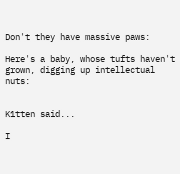Don't they have massive paws:

Here's a baby, whose tufts haven't grown, digging up intellectual nuts:


K1tten said...

I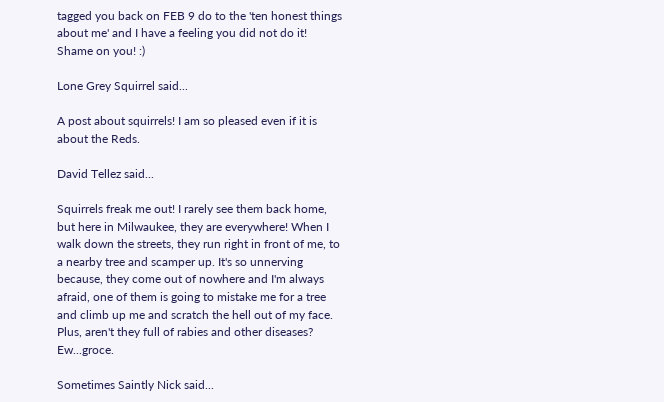tagged you back on FEB 9 do to the 'ten honest things about me' and I have a feeling you did not do it! Shame on you! :)

Lone Grey Squirrel said...

A post about squirrels! I am so pleased even if it is about the Reds.

David Tellez said...

Squirrels freak me out! I rarely see them back home, but here in Milwaukee, they are everywhere! When I walk down the streets, they run right in front of me, to a nearby tree and scamper up. It's so unnerving because, they come out of nowhere and I'm always afraid, one of them is going to mistake me for a tree and climb up me and scratch the hell out of my face. Plus, aren't they full of rabies and other diseases? Ew...groce.

Sometimes Saintly Nick said...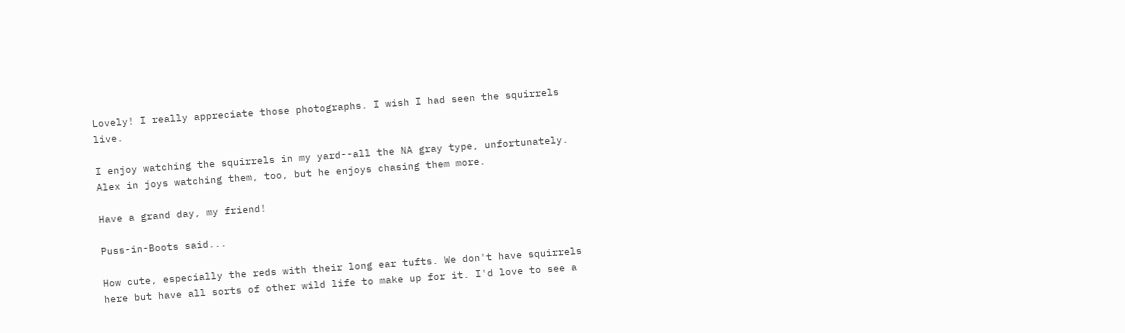Lovely! I really appreciate those photographs. I wish I had seen the squirrels live.

I enjoy watching the squirrels in my yard--all the NA gray type, unfortunately. Alex in joys watching them, too, but he enjoys chasing them more.

Have a grand day, my friend!

Puss-in-Boots said...

How cute, especially the reds with their long ear tufts. We don't have squirrels here but have all sorts of other wild life to make up for it. I'd love to see a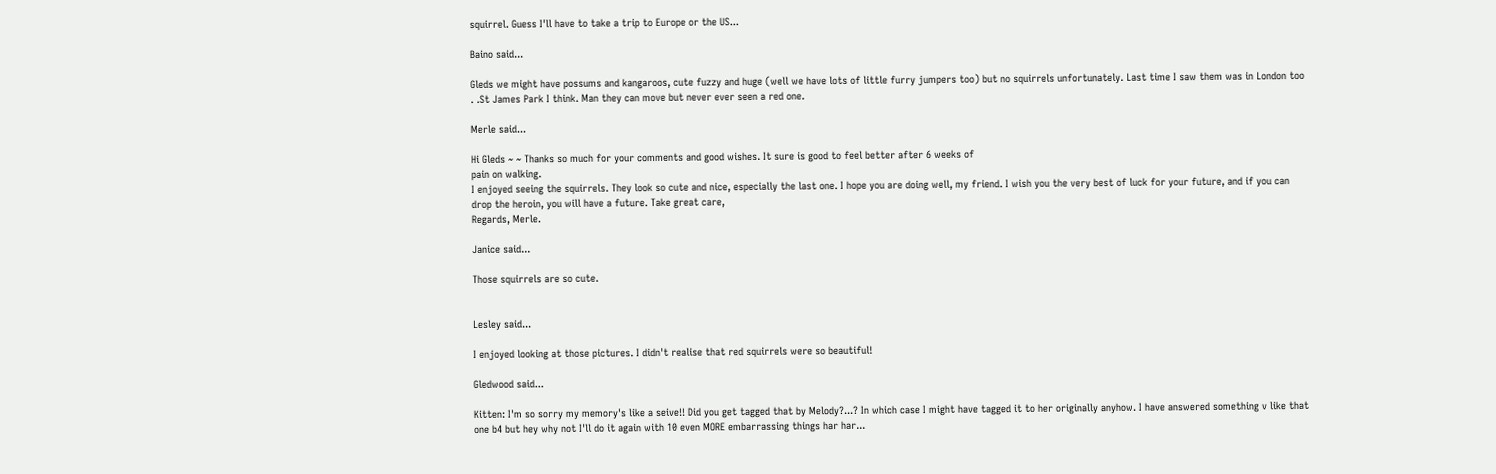squirrel. Guess I'll have to take a trip to Europe or the US...

Baino said...

Gleds we might have possums and kangaroos, cute fuzzy and huge (well we have lots of little furry jumpers too) but no squirrels unfortunately. Last time I saw them was in London too . .St James Park I think. Man they can move but never ever seen a red one.

Merle said...

Hi Gleds ~ ~ Thanks so much for your comments and good wishes. It sure is good to feel better after 6 weeks of
pain on walking.
I enjoyed seeing the squirrels. They look so cute and nice, especially the last one. I hope you are doing well, my friend. I wish you the very best of luck for your future, and if you can drop the heroin, you will have a future. Take great care,
Regards, Merle.

Janice said...

Those squirrels are so cute.


Lesley said...

I enjoyed looking at those pictures. I didn't realise that red squirrels were so beautiful!

Gledwood said...

Kitten: I'm so sorry my memory's like a seive!! Did you get tagged that by Melody?...? In which case I might have tagged it to her originally anyhow. I have answered something v like that one b4 but hey why not I'll do it again with 10 even MORE embarrassing things har har...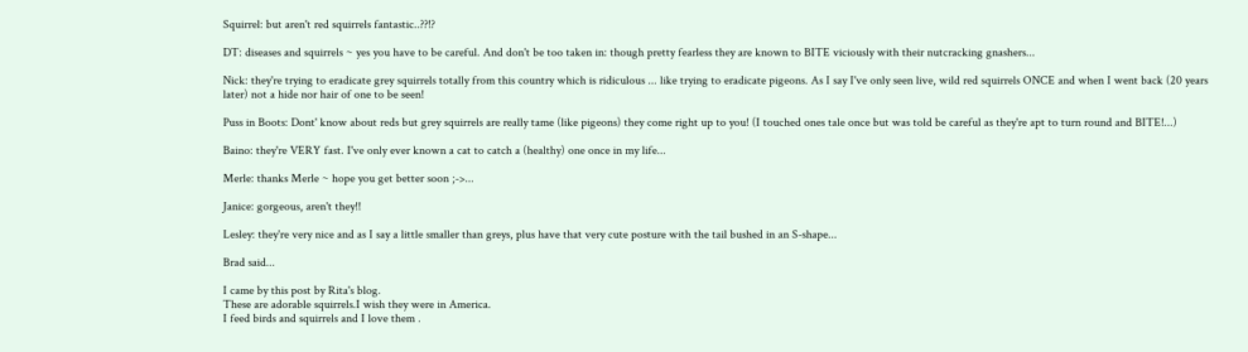Squirrel: but aren't red squirrels fantastic..??!?

DT: diseases and squirrels ~ yes you have to be careful. And don't be too taken in: though pretty fearless they are known to BITE viciously with their nutcracking gnashers...

Nick: they're trying to eradicate grey squirrels totally from this country which is ridiculous ... like trying to eradicate pigeons. As I say I've only seen live, wild red squirrels ONCE and when I went back (20 years later) not a hide nor hair of one to be seen!

Puss in Boots: Dont' know about reds but grey squirrels are really tame (like pigeons) they come right up to you! (I touched ones tale once but was told be careful as they're apt to turn round and BITE!...)

Baino: they're VERY fast. I've only ever known a cat to catch a (healthy) one once in my life...

Merle: thanks Merle ~ hope you get better soon ;->...

Janice: gorgeous, aren't they!!

Lesley: they're very nice and as I say a little smaller than greys, plus have that very cute posture with the tail bushed in an S-shape...

Brad said...

I came by this post by Rita's blog.
These are adorable squirrels.I wish they were in America.
I feed birds and squirrels and I love them .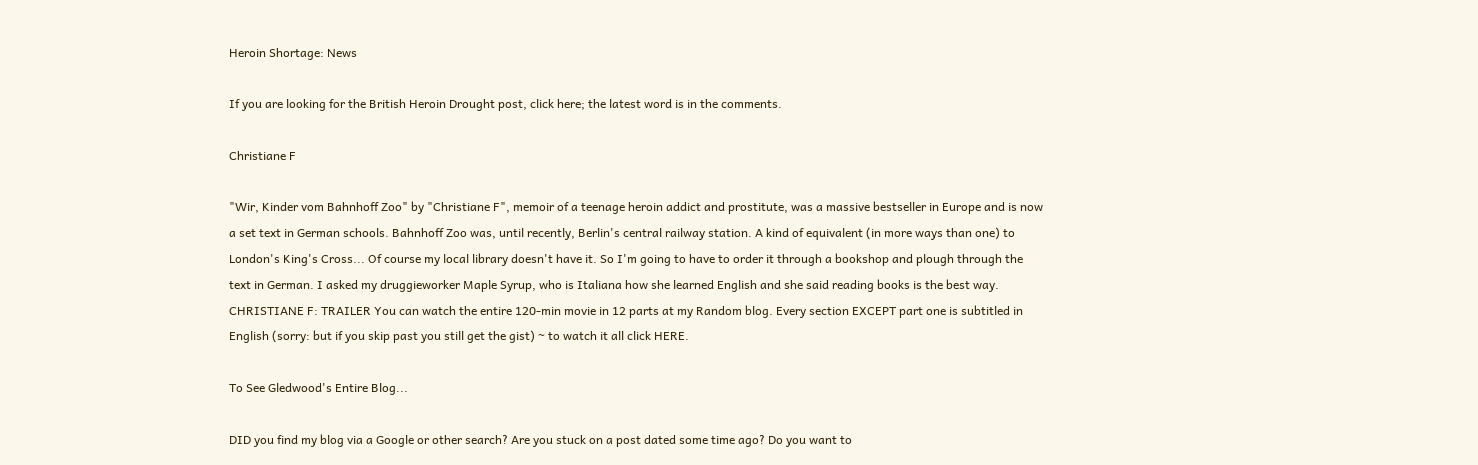Heroin Shortage: News

If you are looking for the British Heroin Drought post, click here; the latest word is in the comments.

Christiane F

"Wir, Kinder vom Bahnhoff Zoo" by "Christiane F", memoir of a teenage heroin addict and prostitute, was a massive bestseller in Europe and is now a set text in German schools. Bahnhoff Zoo was, until recently, Berlin's central railway station. A kind of equivalent (in more ways than one) to London's King's Cross... Of course my local library doesn't have it. So I'm going to have to order it through a bookshop and plough through the text in German. I asked my druggieworker Maple Syrup, who is Italiana how she learned English and she said reading books is the best way. CHRISTIANE F: TRAILER You can watch the entire 120-min movie in 12 parts at my Random blog. Every section EXCEPT part one is subtitled in English (sorry: but if you skip past you still get the gist) ~ to watch it all click HERE.

To See Gledwood's Entire Blog...

DID you find my blog via a Google or other search? Are you stuck on a post dated some time ago? Do you want to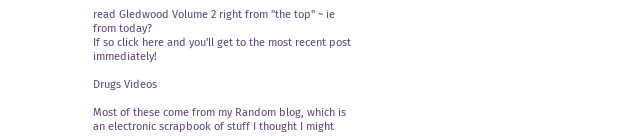read Gledwood Volume 2 right from "the top" ~ ie from today?
If so click here and you'll get to the most recent post immediately!

Drugs Videos

Most of these come from my Random blog, which is an electronic scrapbook of stuff I thought I might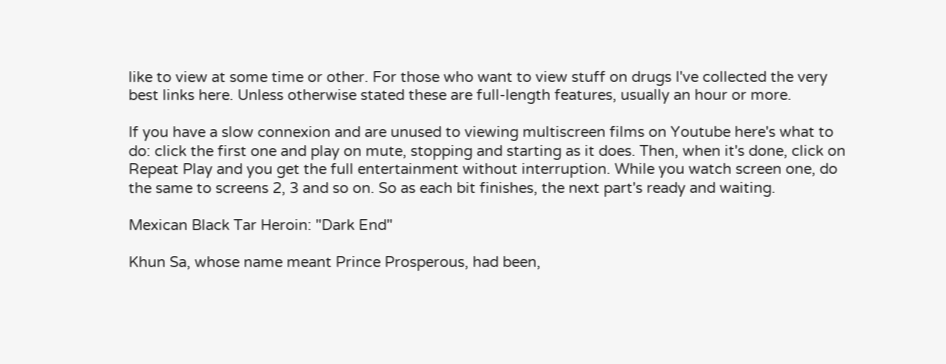like to view at some time or other. For those who want to view stuff on drugs I've collected the very best links here. Unless otherwise stated these are full-length features, usually an hour or more.

If you have a slow connexion and are unused to viewing multiscreen films on Youtube here's what to do: click the first one and play on mute, stopping and starting as it does. Then, when it's done, click on Repeat Play and you get the full entertainment without interruption. While you watch screen one, do the same to screens 2, 3 and so on. So as each bit finishes, the next part's ready and waiting.

Mexican Black Tar Heroin: "Dark End"

Khun Sa, whose name meant Prince Prosperous, had been,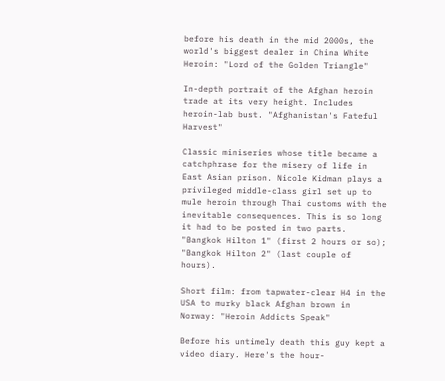before his death in the mid 2000s, the world's biggest dealer in China White Heroin: "Lord of the Golden Triangle"

In-depth portrait of the Afghan heroin trade at its very height. Includes heroin-lab bust. "Afghanistan's Fateful Harvest"

Classic miniseries whose title became a catchphrase for the misery of life in East Asian prison. Nicole Kidman plays a privileged middle-class girl set up to mule heroin through Thai customs with the inevitable consequences. This is so long it had to be posted in two parts. "Bangkok Hilton 1" (first 2 hours or so); "Bangkok Hilton 2" (last couple of hours).

Short film: from tapwater-clear H4 in the USA to murky black Afghan brown in Norway: "Heroin Addicts Speak"

Before his untimely death this guy kept a video diary. Here's the hour-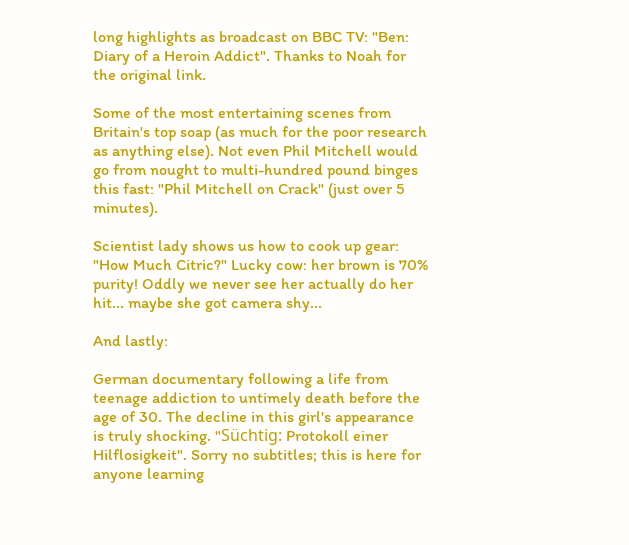long highlights as broadcast on BBC TV: "Ben: Diary of a Heroin Addict". Thanks to Noah for the original link.

Some of the most entertaining scenes from Britain's top soap (as much for the poor research as anything else). Not even Phil Mitchell would go from nought to multi-hundred pound binges this fast: "Phil Mitchell on Crack" (just over 5 minutes).

Scientist lady shows us how to cook up gear: "How Much Citric?" Lucky cow: her brown is 70% purity! Oddly we never see her actually do her hit... maybe she got camera shy...

And lastly:

German documentary following a life from teenage addiction to untimely death before the age of 30. The decline in this girl's appearance is truly shocking. "Süchtig: Protokoll einer Hilflosigkeit". Sorry no subtitles; this is here for anyone learning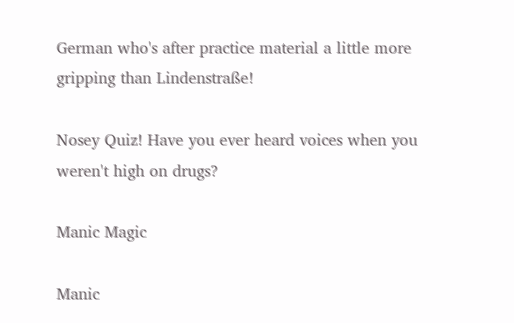German who's after practice material a little more gripping than Lindenstraße!

Nosey Quiz! Have you ever heard voices when you weren't high on drugs?

Manic Magic

Manic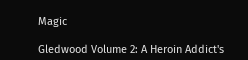Magic

Gledwood Volume 2: A Heroin Addict's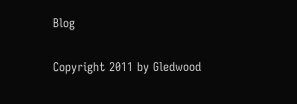Blog

Copyright 2011 by Gledwood